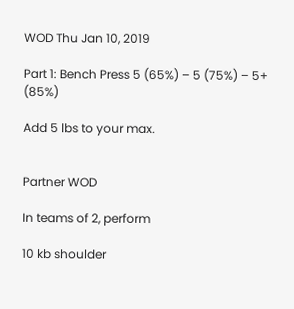WOD Thu Jan 10, 2019

Part 1: Bench Press 5 (65%) – 5 (75%) – 5+ (85%)

Add 5 lbs to your max.


Partner WOD

In teams of 2, perform

10 kb shoulder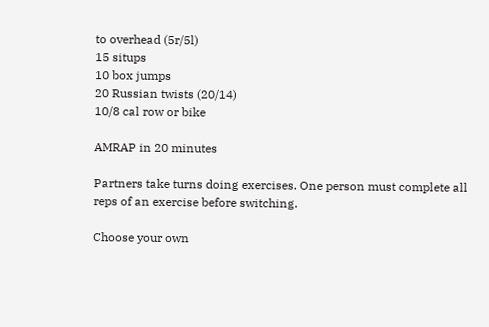to overhead (5r/5l)
15 situps
10 box jumps
20 Russian twists (20/14)
10/8 cal row or bike

AMRAP in 20 minutes

Partners take turns doing exercises. One person must complete all reps of an exercise before switching.

Choose your own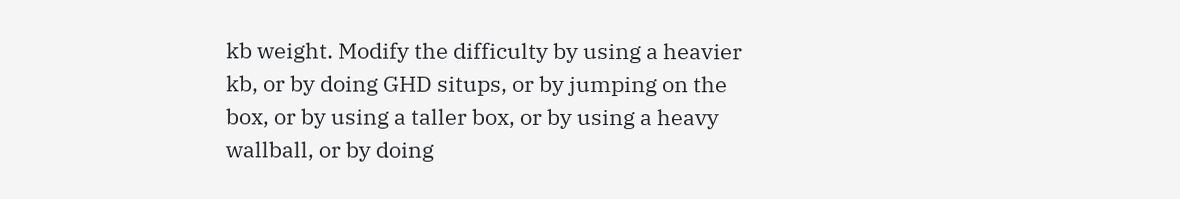kb weight. Modify the difficulty by using a heavier kb, or by doing GHD situps, or by jumping on the box, or by using a taller box, or by using a heavy wallball, or by doing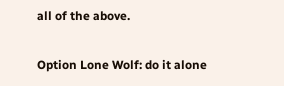all of the above.

Option Lone Wolf: do it alone